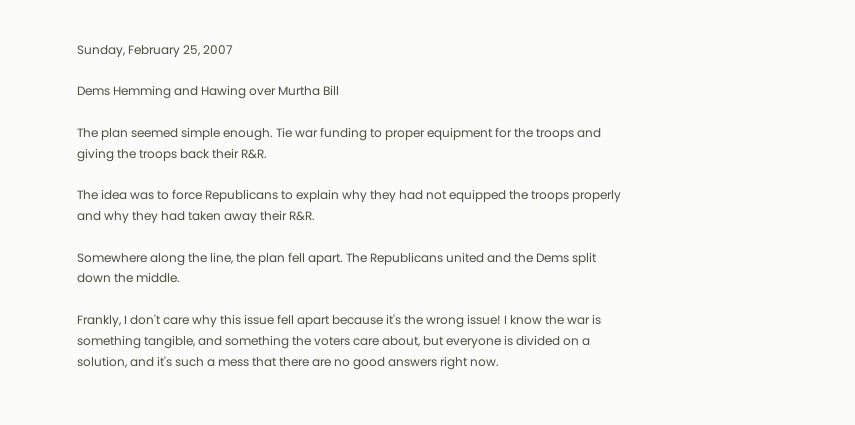Sunday, February 25, 2007

Dems Hemming and Hawing over Murtha Bill

The plan seemed simple enough. Tie war funding to proper equipment for the troops and giving the troops back their R&R.

The idea was to force Republicans to explain why they had not equipped the troops properly and why they had taken away their R&R.

Somewhere along the line, the plan fell apart. The Republicans united and the Dems split down the middle.

Frankly, I don't care why this issue fell apart because it's the wrong issue! I know the war is something tangible, and something the voters care about, but everyone is divided on a solution, and it's such a mess that there are no good answers right now.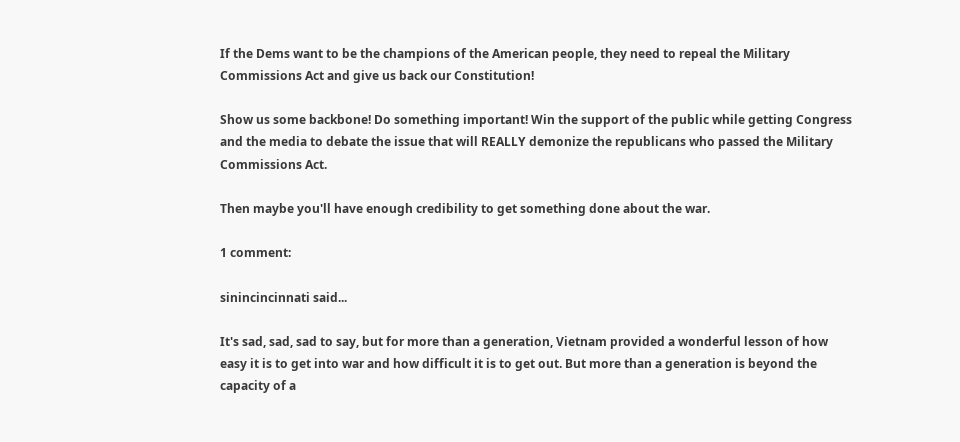If the Dems want to be the champions of the American people, they need to repeal the Military Commissions Act and give us back our Constitution!

Show us some backbone! Do something important! Win the support of the public while getting Congress and the media to debate the issue that will REALLY demonize the republicans who passed the Military Commissions Act.

Then maybe you'll have enough credibility to get something done about the war.

1 comment:

sinincincinnati said...

It's sad, sad, sad to say, but for more than a generation, Vietnam provided a wonderful lesson of how easy it is to get into war and how difficult it is to get out. But more than a generation is beyond the capacity of a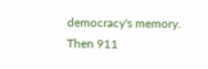democracy's memory.
Then 911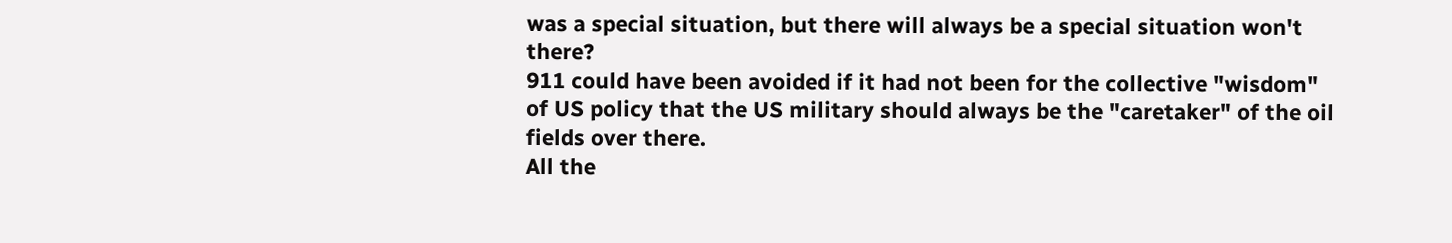was a special situation, but there will always be a special situation won't there?
911 could have been avoided if it had not been for the collective "wisdom" of US policy that the US military should always be the "caretaker" of the oil fields over there.
All the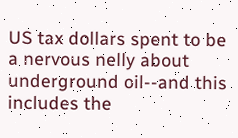US tax dollars spent to be a nervous nelly about underground oil--and this includes the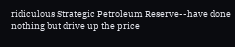ridiculous Strategic Petroleum Reserve--have done nothing but drive up the price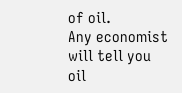of oil.
Any economist will tell you oil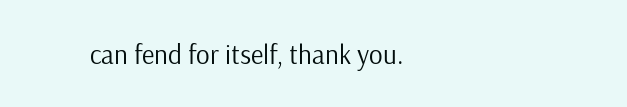can fend for itself, thank you.